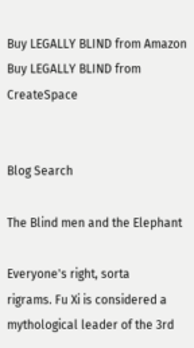Buy LEGALLY BLIND from Amazon
Buy LEGALLY BLIND from CreateSpace


Blog Search

The Blind men and the Elephant

Everyone's right, sorta
rigrams. Fu Xi is considered a mythological leader of the 3rd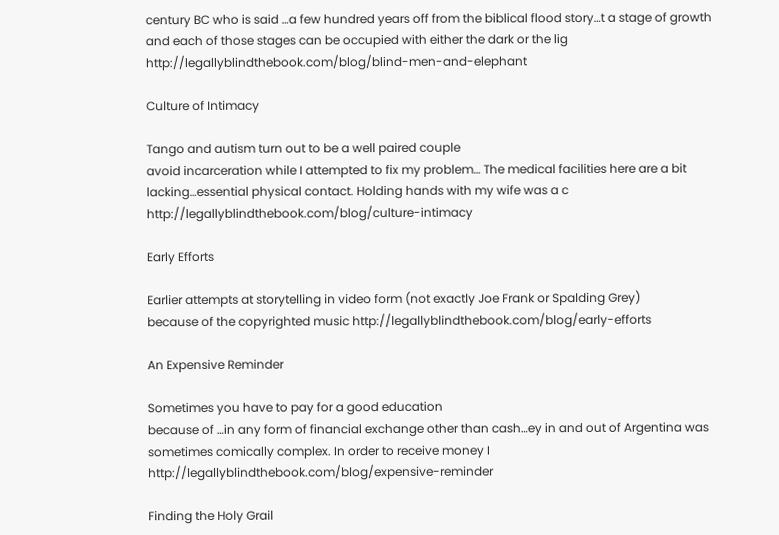century BC who is said …a few hundred years off from the biblical flood story…t a stage of growth and each of those stages can be occupied with either the dark or the lig http://legallyblindthebook.com/blog/blind-men-and-elephant

Culture of Intimacy

Tango and autism turn out to be a well paired couple
avoid incarceration while I attempted to fix my problem… The medical facilities here are a bit lacking…essential physical contact. Holding hands with my wife was a c http://legallyblindthebook.com/blog/culture-intimacy

Early Efforts

Earlier attempts at storytelling in video form (not exactly Joe Frank or Spalding Grey)
because of the copyrighted music http://legallyblindthebook.com/blog/early-efforts

An Expensive Reminder

Sometimes you have to pay for a good education
because of …in any form of financial exchange other than cash…ey in and out of Argentina was sometimes comically complex. In order to receive money I http://legallyblindthebook.com/blog/expensive-reminder

Finding the Holy Grail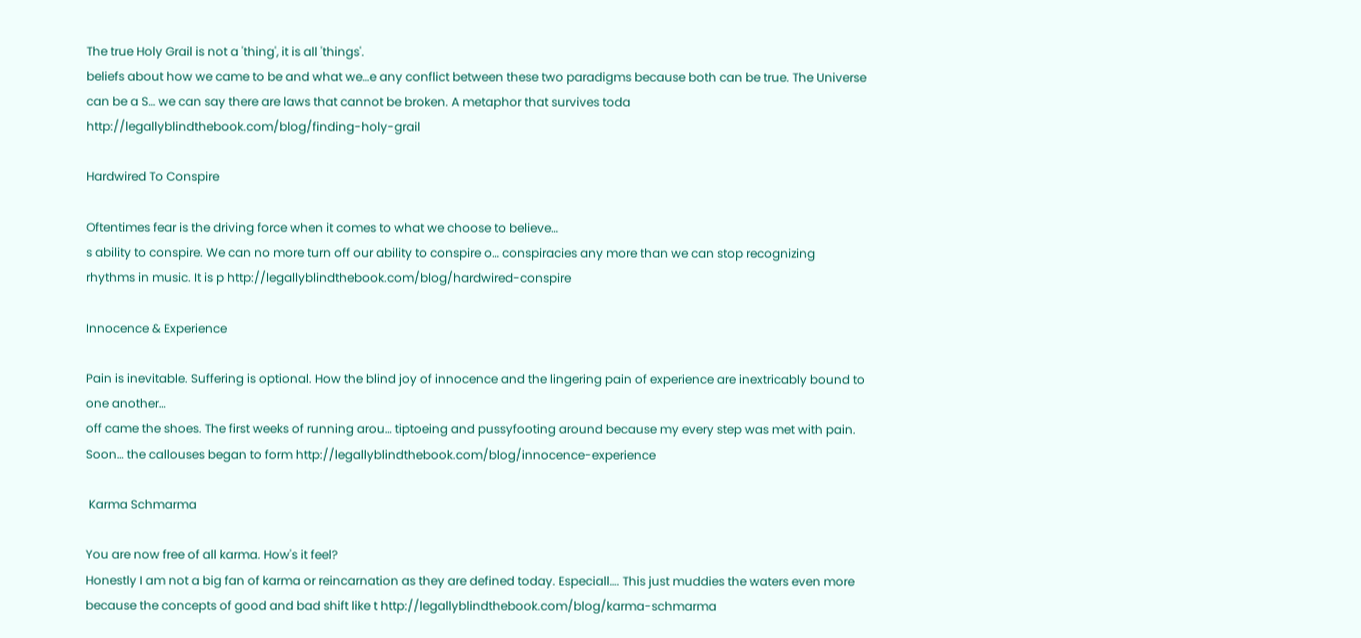The true Holy Grail is not a 'thing', it is all 'things'.
beliefs about how we came to be and what we…e any conflict between these two paradigms because both can be true. The Universe can be a S… we can say there are laws that cannot be broken. A metaphor that survives toda http://legallyblindthebook.com/blog/finding-holy-grail

Hardwired To Conspire

Oftentimes fear is the driving force when it comes to what we choose to believe…
s ability to conspire. We can no more turn off our ability to conspire o… conspiracies any more than we can stop recognizing rhythms in music. It is p http://legallyblindthebook.com/blog/hardwired-conspire

Innocence & Experience

Pain is inevitable. Suffering is optional. How the blind joy of innocence and the lingering pain of experience are inextricably bound to one another…
off came the shoes. The first weeks of running arou… tiptoeing and pussyfooting around because my every step was met with pain. Soon… the callouses began to form http://legallyblindthebook.com/blog/innocence-experience

 Karma Schmarma

You are now free of all karma. How's it feel?
Honestly I am not a big fan of karma or reincarnation as they are defined today. Especiall…. This just muddies the waters even more because the concepts of good and bad shift like t http://legallyblindthebook.com/blog/karma-schmarma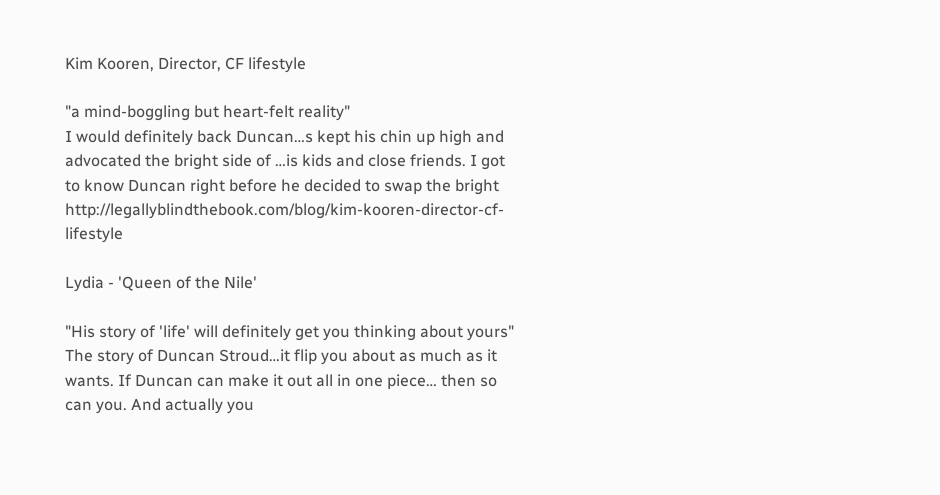Kim Kooren, Director, CF lifestyle

"a mind-boggling but heart-felt reality"
I would definitely back Duncan…s kept his chin up high and advocated the bright side of …is kids and close friends. I got to know Duncan right before he decided to swap the bright http://legallyblindthebook.com/blog/kim-kooren-director-cf-lifestyle

Lydia - 'Queen of the Nile'

"His story of 'life' will definitely get you thinking about yours"
The story of Duncan Stroud…it flip you about as much as it wants. If Duncan can make it out all in one piece… then so can you. And actually you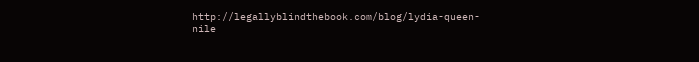http://legallyblindthebook.com/blog/lydia-queen-nile